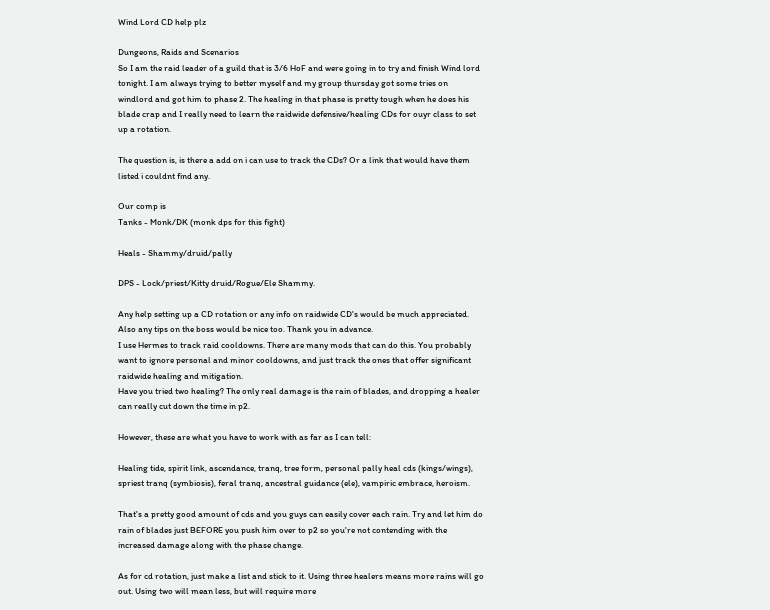Wind Lord CD help plz

Dungeons, Raids and Scenarios
So I am the raid leader of a guild that is 3/6 HoF and were going in to try and finish Wind lord tonight. I am always trying to better myself and my group thursday got some tries on windlord and got him to phase 2. The healing in that phase is pretty tough when he does his blade crap and I really need to learn the raidwide defensive/healing CDs for ouyr class to set up a rotation.

The question is, is there a add on i can use to track the CDs? Or a link that would have them listed i couldnt find any.

Our comp is
Tanks - Monk/DK (monk dps for this fight)

Heals - Shammy/druid/pally

DPS - Lock/priest/Kitty druid/Rogue/Ele Shammy.

Any help setting up a CD rotation or any info on raidwide CD's would be much appreciated. Also any tips on the boss would be nice too. Thank you in advance.
I use Hermes to track raid cooldowns. There are many mods that can do this. You probably want to ignore personal and minor cooldowns, and just track the ones that offer significant raidwide healing and mitigation.
Have you tried two healing? The only real damage is the rain of blades, and dropping a healer can really cut down the time in p2.

However, these are what you have to work with as far as I can tell:

Healing tide, spirit link, ascendance, tranq, tree form, personal pally heal cds (kings/wings), spriest tranq (symbiosis), feral tranq, ancestral guidance (ele), vampiric embrace, heroism.

That's a pretty good amount of cds and you guys can easily cover each rain. Try and let him do rain of blades just BEFORE you push him over to p2 so you're not contending with the increased damage along with the phase change.

As for cd rotation, just make a list and stick to it. Using three healers means more rains will go out. Using two will mean less, but will require more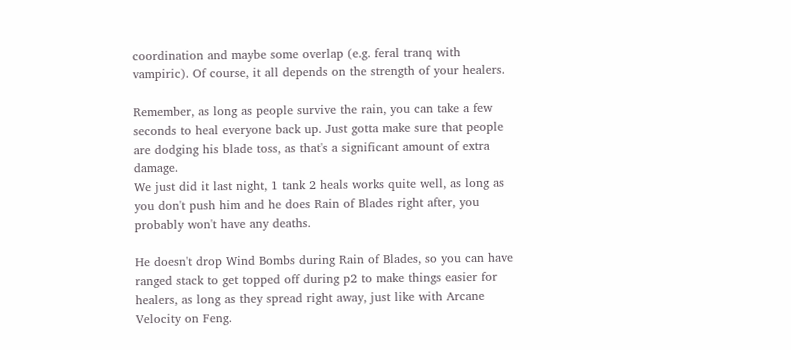coordination and maybe some overlap (e.g. feral tranq with vampiric). Of course, it all depends on the strength of your healers.

Remember, as long as people survive the rain, you can take a few seconds to heal everyone back up. Just gotta make sure that people are dodging his blade toss, as that's a significant amount of extra damage.
We just did it last night, 1 tank 2 heals works quite well, as long as you don't push him and he does Rain of Blades right after, you probably won't have any deaths.

He doesn't drop Wind Bombs during Rain of Blades, so you can have ranged stack to get topped off during p2 to make things easier for healers, as long as they spread right away, just like with Arcane Velocity on Feng.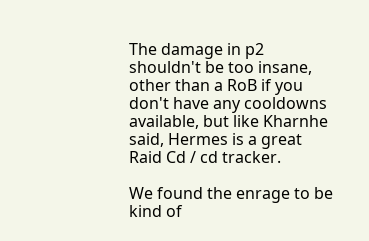The damage in p2 shouldn't be too insane, other than a RoB if you don't have any cooldowns available, but like Kharnhe said, Hermes is a great Raid Cd / cd tracker.

We found the enrage to be kind of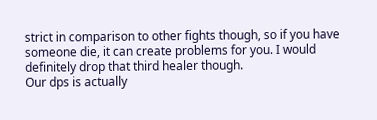strict in comparison to other fights though, so if you have someone die, it can create problems for you. I would definitely drop that third healer though.
Our dps is actually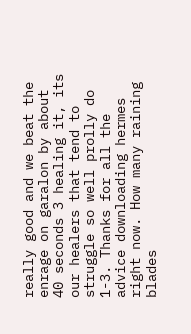really good and we beat the enrage on garalon by about 40 seconds 3 healing it, its our healers that tend to struggle so well prolly do 1-3. Thanks for all the advice downloading hermes right now. How many raining blades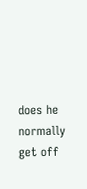does he normally get off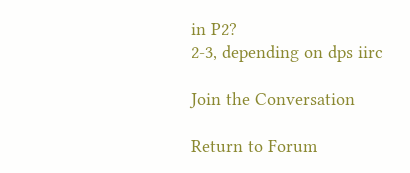in P2?
2-3, depending on dps iirc

Join the Conversation

Return to Forum